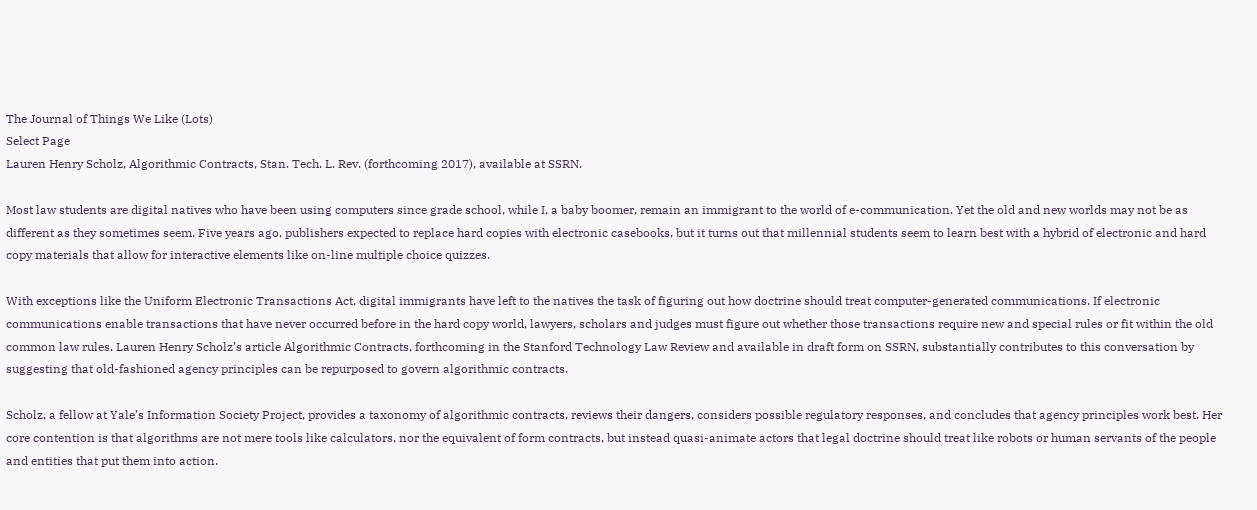The Journal of Things We Like (Lots)
Select Page
Lauren Henry Scholz, Algorithmic Contracts, Stan. Tech. L. Rev. (forthcoming 2017), available at SSRN.

Most law students are digital natives who have been using computers since grade school, while I, a baby boomer, remain an immigrant to the world of e-communication. Yet the old and new worlds may not be as different as they sometimes seem. Five years ago, publishers expected to replace hard copies with electronic casebooks, but it turns out that millennial students seem to learn best with a hybrid of electronic and hard copy materials that allow for interactive elements like on-line multiple choice quizzes.

With exceptions like the Uniform Electronic Transactions Act, digital immigrants have left to the natives the task of figuring out how doctrine should treat computer-generated communications. If electronic communications enable transactions that have never occurred before in the hard copy world, lawyers, scholars and judges must figure out whether those transactions require new and special rules or fit within the old common law rules. Lauren Henry Scholz’s article Algorithmic Contracts, forthcoming in the Stanford Technology Law Review and available in draft form on SSRN, substantially contributes to this conversation by suggesting that old-fashioned agency principles can be repurposed to govern algorithmic contracts.

Scholz, a fellow at Yale’s Information Society Project, provides a taxonomy of algorithmic contracts, reviews their dangers, considers possible regulatory responses, and concludes that agency principles work best. Her core contention is that algorithms are not mere tools like calculators, nor the equivalent of form contracts, but instead quasi-animate actors that legal doctrine should treat like robots or human servants of the people and entities that put them into action.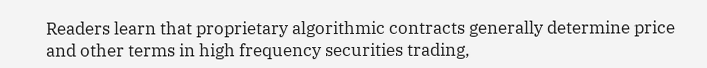Readers learn that proprietary algorithmic contracts generally determine price and other terms in high frequency securities trading,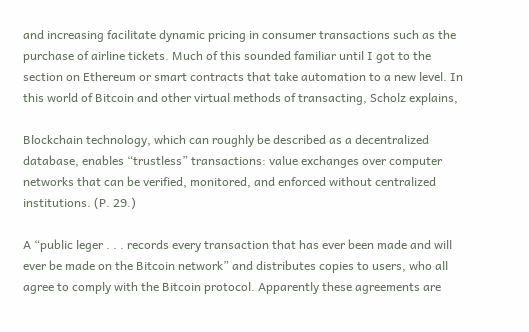and increasing facilitate dynamic pricing in consumer transactions such as the purchase of airline tickets. Much of this sounded familiar until I got to the section on Ethereum or smart contracts that take automation to a new level. In this world of Bitcoin and other virtual methods of transacting, Scholz explains,

Blockchain technology, which can roughly be described as a decentralized database, enables “trustless” transactions: value exchanges over computer networks that can be verified, monitored, and enforced without centralized institutions. (P. 29.)

A “public leger . . . records every transaction that has ever been made and will ever be made on the Bitcoin network” and distributes copies to users, who all agree to comply with the Bitcoin protocol. Apparently these agreements are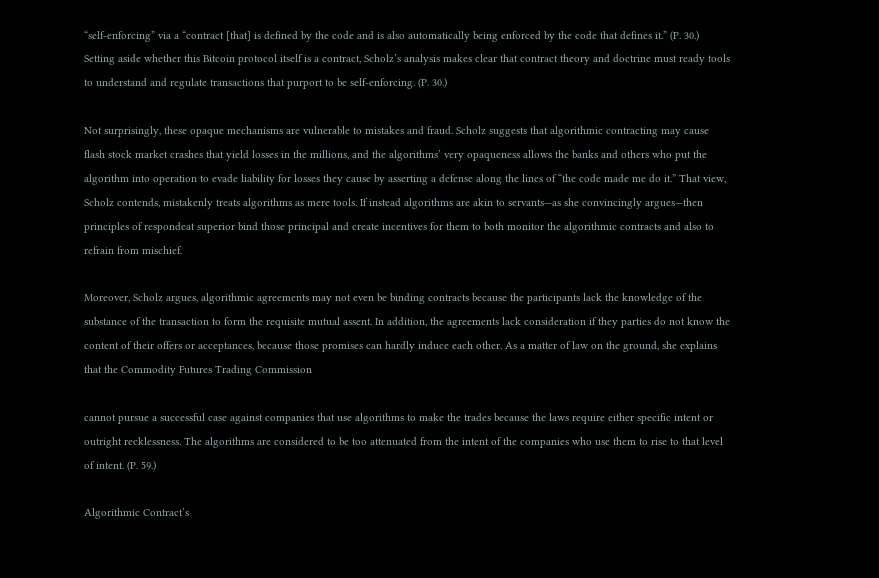“self-enforcing” via a “contract [that] is defined by the code and is also automatically being enforced by the code that defines it.” (P. 30.) Setting aside whether this Bitcoin protocol itself is a contract, Scholz’s analysis makes clear that contract theory and doctrine must ready tools to understand and regulate transactions that purport to be self-enforcing. (P. 30.)

Not surprisingly, these opaque mechanisms are vulnerable to mistakes and fraud. Scholz suggests that algorithmic contracting may cause flash stock market crashes that yield losses in the millions, and the algorithms’ very opaqueness allows the banks and others who put the algorithm into operation to evade liability for losses they cause by asserting a defense along the lines of “the code made me do it.” That view, Scholz contends, mistakenly treats algorithms as mere tools. If instead algorithms are akin to servants—as she convincingly argues—then principles of respondeat superior bind those principal and create incentives for them to both monitor the algorithmic contracts and also to refrain from mischief.

Moreover, Scholz argues, algorithmic agreements may not even be binding contracts because the participants lack the knowledge of the substance of the transaction to form the requisite mutual assent. In addition, the agreements lack consideration if they parties do not know the content of their offers or acceptances, because those promises can hardly induce each other. As a matter of law on the ground, she explains that the Commodity Futures Trading Commission

cannot pursue a successful case against companies that use algorithms to make the trades because the laws require either specific intent or outright recklessness. The algorithms are considered to be too attenuated from the intent of the companies who use them to rise to that level of intent. (P. 59.)

Algorithmic Contract’s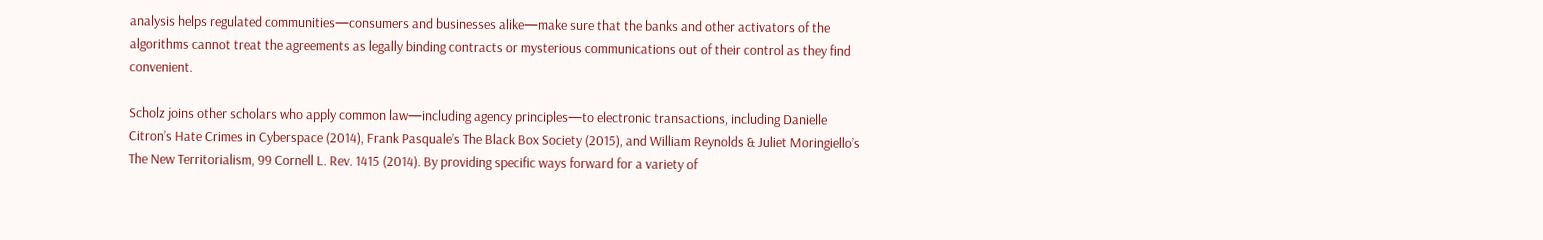analysis helps regulated communities—consumers and businesses alike—make sure that the banks and other activators of the algorithms cannot treat the agreements as legally binding contracts or mysterious communications out of their control as they find convenient.

Scholz joins other scholars who apply common law—including agency principles—to electronic transactions, including Danielle Citron’s Hate Crimes in Cyberspace (2014), Frank Pasquale’s The Black Box Society (2015), and William Reynolds & Juliet Moringiello’s The New Territorialism, 99 Cornell L. Rev. 1415 (2014). By providing specific ways forward for a variety of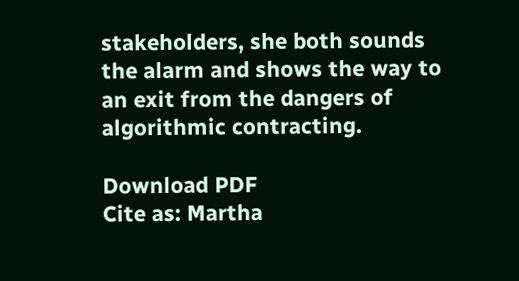stakeholders, she both sounds the alarm and shows the way to an exit from the dangers of algorithmic contracting.

Download PDF
Cite as: Martha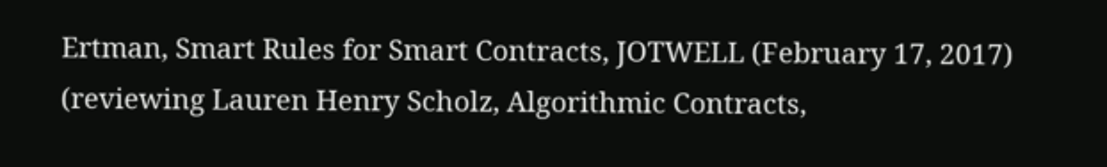Ertman, Smart Rules for Smart Contracts, JOTWELL (February 17, 2017) (reviewing Lauren Henry Scholz, Algorithmic Contracts,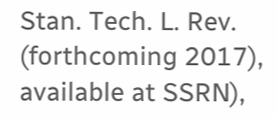Stan. Tech. L. Rev. (forthcoming 2017), available at SSRN),